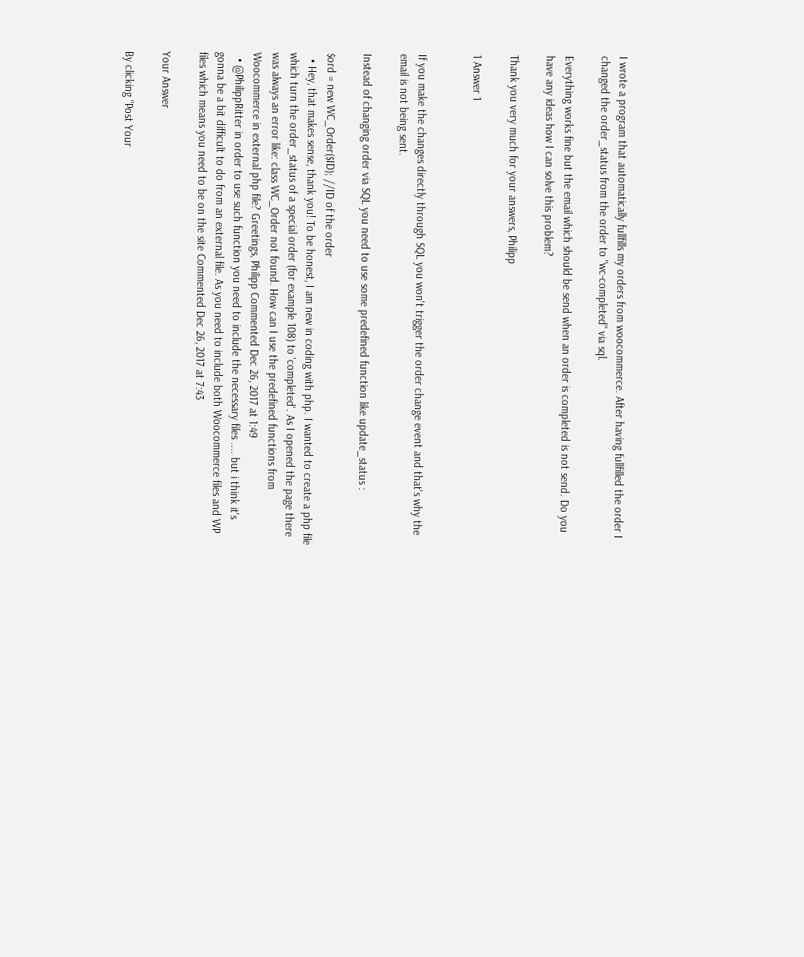I wrote a program that automatically fullfills my orders from woocommerce. After having fullfilled the order I changed the order_status from the order to "wc-completed" via sql.

Everything works fine but the email which should be send when an order is completed is not send. Do you have any ideas how I can solve this problem?

Thank you very much for your answers, Philipp

1 Answer 1


If you make the changes directly through SQL you won't trigger the order change event and that's why the email is not being sent.

Instead of changing order via SQL you need to use some predefined function like update_status :

$ord = new WC_Order($ID); //ID of the order
  • Hey, that makes sense, thank you! To be honest, I am new in coding with php. I wanted to create a php file which turn the order_status of a special order (for example 108) to 'completed'. As I opened the page there was always an error like: class WC_Order not found. How can I use the predefined functions from Woocommerce in external php file? Greetings, Philipp Commented Dec 26, 2017 at 1:49
  • @PhilippRitter in order to use such function you need to include the necessary files .... but i think it's gonna be a bit difficult to do from an external file. As you need to include both Woocommerce files and WP files which means you need to be on the site Commented Dec 26, 2017 at 7:43

Your Answer

By clicking “Post Your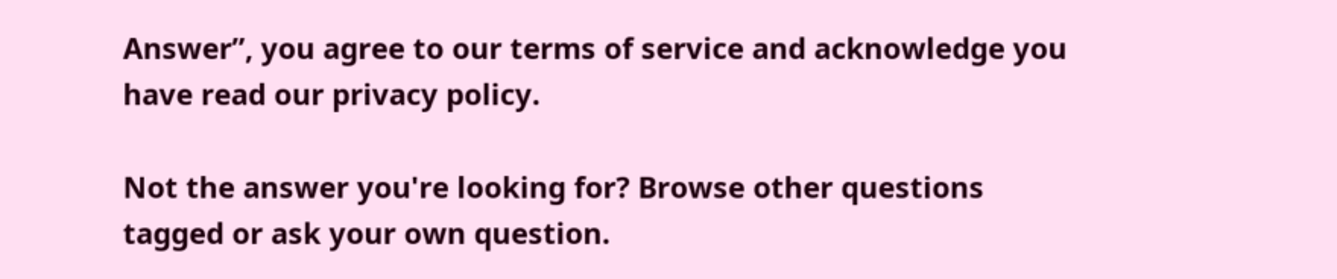Answer”, you agree to our terms of service and acknowledge you have read our privacy policy.

Not the answer you're looking for? Browse other questions tagged or ask your own question.